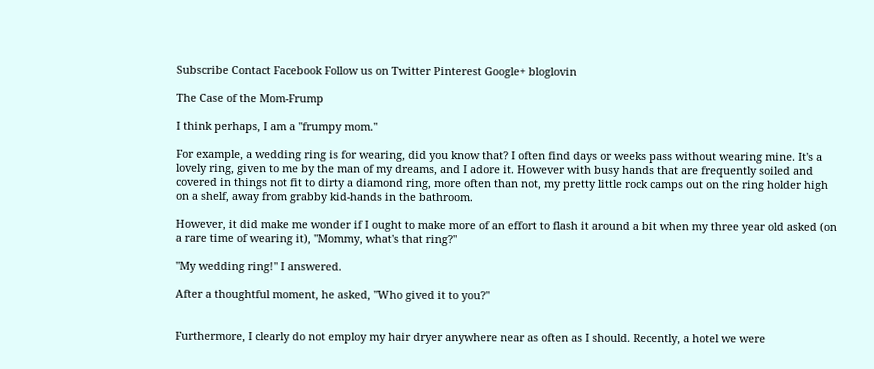Subscribe Contact Facebook Follow us on Twitter Pinterest Google+ bloglovin

The Case of the Mom-Frump

I think perhaps, I am a "frumpy mom."

For example, a wedding ring is for wearing, did you know that? I often find days or weeks pass without wearing mine. It's a lovely ring, given to me by the man of my dreams, and I adore it. However with busy hands that are frequently soiled and covered in things not fit to dirty a diamond ring, more often than not, my pretty little rock camps out on the ring holder high on a shelf, away from grabby kid-hands in the bathroom.

However, it did make me wonder if I ought to make more of an effort to flash it around a bit when my three year old asked (on a rare time of wearing it), "Mommy, what's that ring?"

"My wedding ring!" I answered.

After a thoughtful moment, he asked, "Who gived it to you?"


Furthermore, I clearly do not employ my hair dryer anywhere near as often as I should. Recently, a hotel we were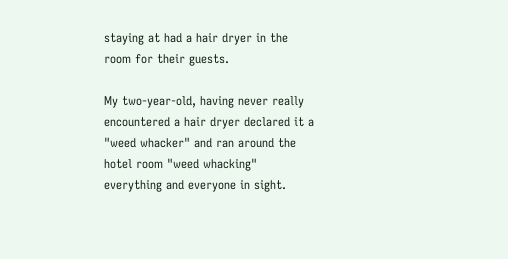staying at had a hair dryer in the room for their guests.

My two-year-old, having never really encountered a hair dryer declared it a "weed whacker" and ran around the hotel room "weed whacking" everything and everyone in sight.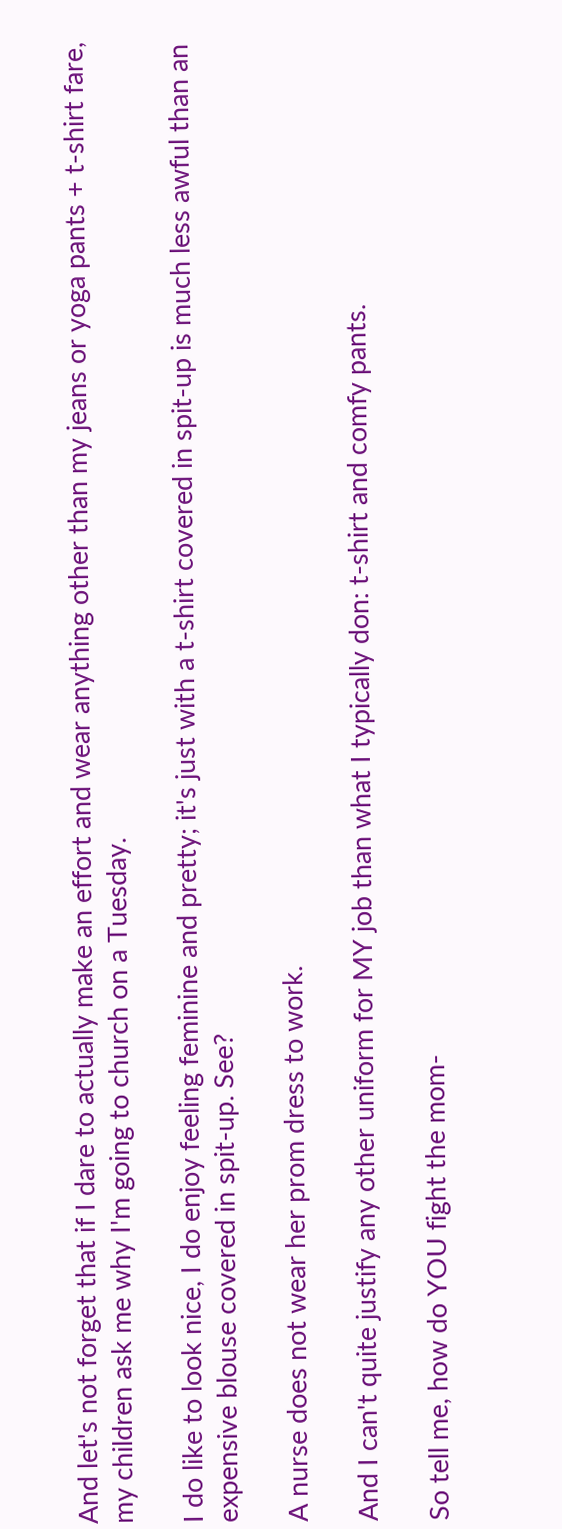And let's not forget that if I dare to actually make an effort and wear anything other than my jeans or yoga pants + t-shirt fare, my children ask me why I'm going to church on a Tuesday.

I do like to look nice, I do enjoy feeling feminine and pretty; it's just with a t-shirt covered in spit-up is much less awful than an expensive blouse covered in spit-up. See?

A nurse does not wear her prom dress to work.

And I can't quite justify any other uniform for MY job than what I typically don: t-shirt and comfy pants.

So tell me, how do YOU fight the mom-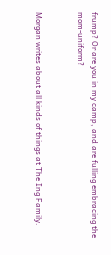frump? Or are you in my camp, and are fulling embracing the mom-uniform?


Morgan writes about all kinds of things at The Ing Family.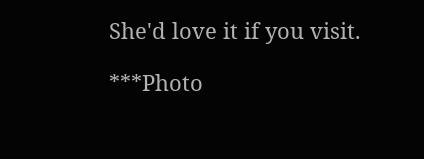She'd love it if you visit.

***Photo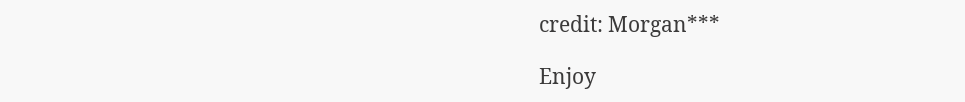credit: Morgan***

Enjoy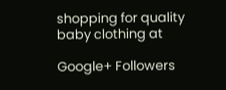shopping for quality baby clothing at

Google+ Followers